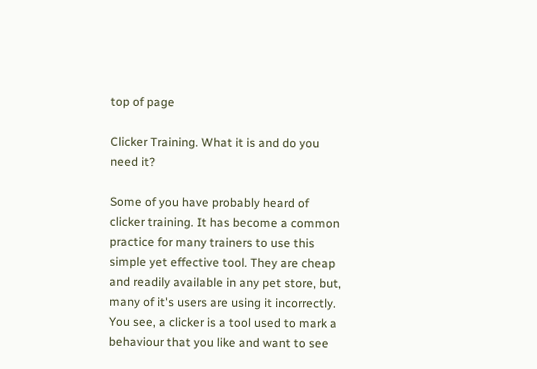top of page

Clicker Training. What it is and do you need it?

Some of you have probably heard of clicker training. It has become a common practice for many trainers to use this simple yet effective tool. They are cheap and readily available in any pet store, but, many of it's users are using it incorrectly. You see, a clicker is a tool used to mark a behaviour that you like and want to see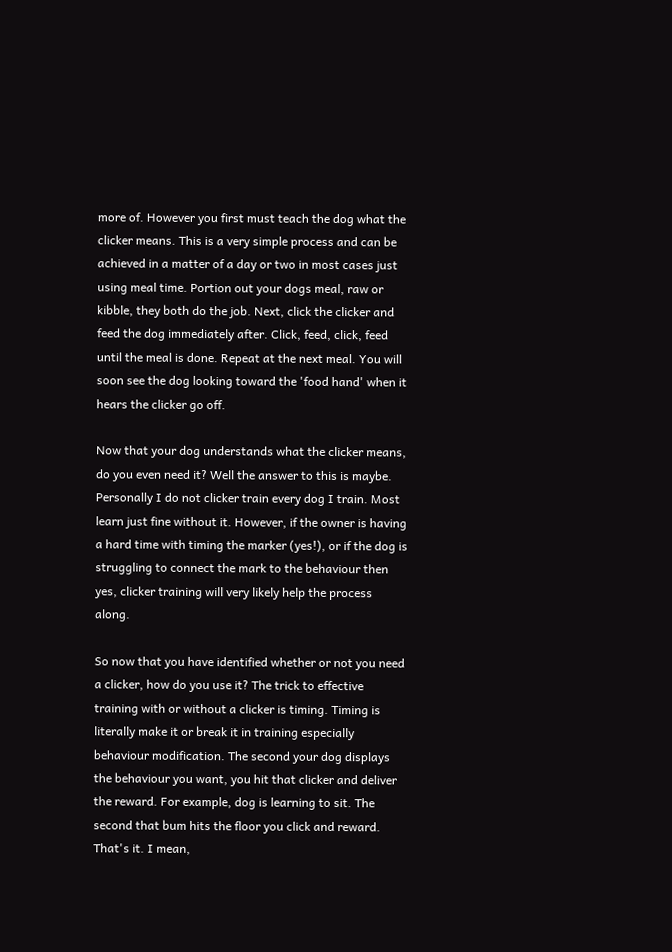more of. However you first must teach the dog what the clicker means. This is a very simple process and can be achieved in a matter of a day or two in most cases just using meal time. Portion out your dogs meal, raw or kibble, they both do the job. Next, click the clicker and feed the dog immediately after. Click, feed, click, feed until the meal is done. Repeat at the next meal. You will soon see the dog looking toward the 'food hand' when it hears the clicker go off.

Now that your dog understands what the clicker means, do you even need it? Well the answer to this is maybe. Personally I do not clicker train every dog I train. Most learn just fine without it. However, if the owner is having a hard time with timing the marker (yes!), or if the dog is struggling to connect the mark to the behaviour then yes, clicker training will very likely help the process along.

So now that you have identified whether or not you need a clicker, how do you use it? The trick to effective training with or without a clicker is timing. Timing is literally make it or break it in training especially behaviour modification. The second your dog displays the behaviour you want, you hit that clicker and deliver the reward. For example, dog is learning to sit. The second that bum hits the floor you click and reward. That's it. I mean,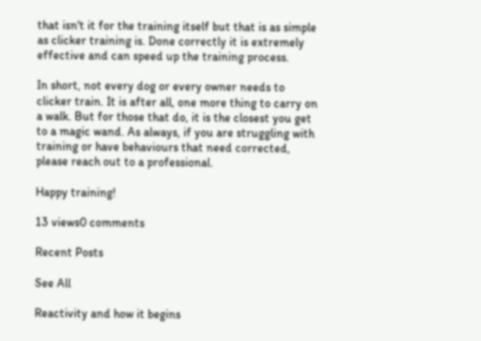that isn't it for the training itself but that is as simple as clicker training is. Done correctly it is extremely effective and can speed up the training process.

In short, not every dog or every owner needs to clicker train. It is after all, one more thing to carry on a walk. But for those that do, it is the closest you get to a magic wand. As always, if you are struggling with training or have behaviours that need corrected, please reach out to a professional.

Happy training!

13 views0 comments

Recent Posts

See All

Reactivity and how it begins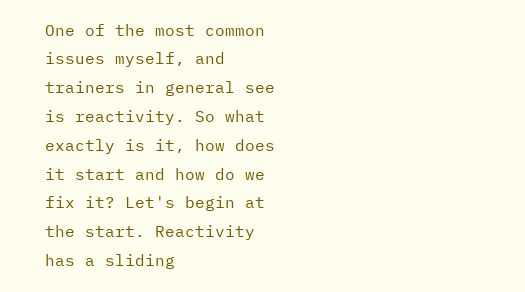One of the most common issues myself, and trainers in general see is reactivity. So what exactly is it, how does it start and how do we fix it? Let's begin at the start. Reactivity has a sliding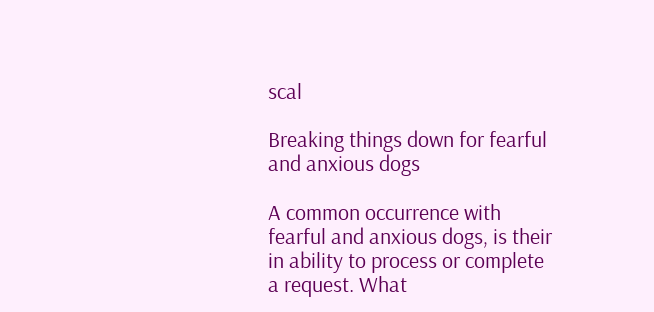scal

Breaking things down for fearful and anxious dogs

A common occurrence with fearful and anxious dogs, is their in ability to process or complete a request. What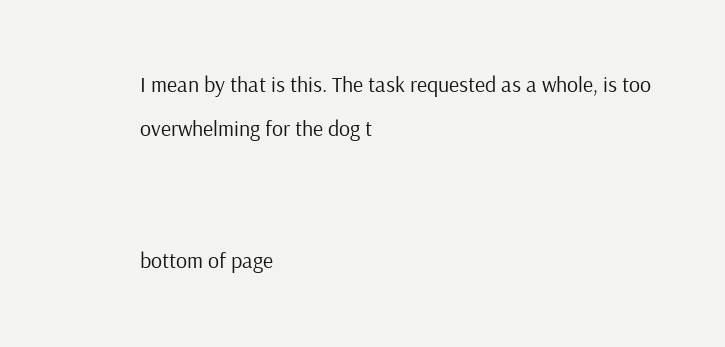I mean by that is this. The task requested as a whole, is too overwhelming for the dog t


bottom of page